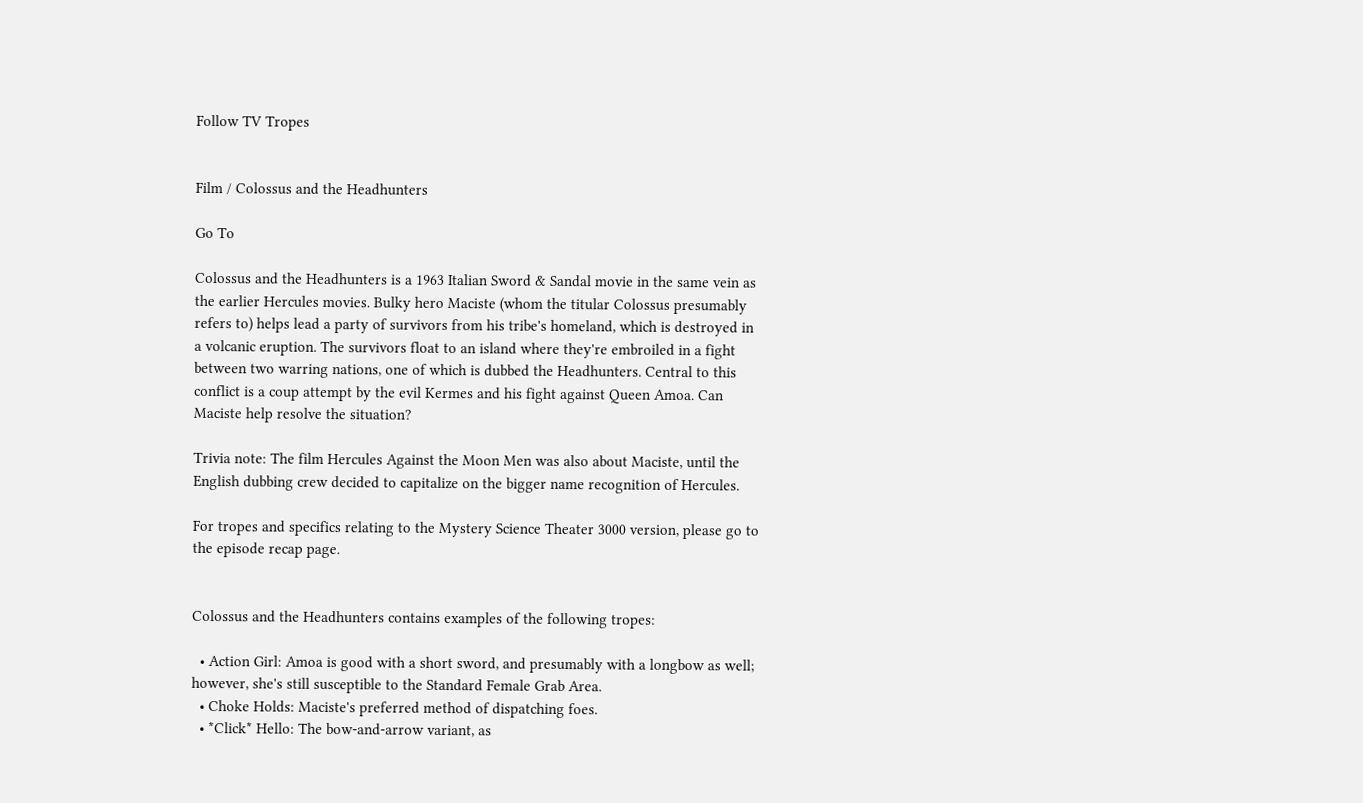Follow TV Tropes


Film / Colossus and the Headhunters

Go To

Colossus and the Headhunters is a 1963 Italian Sword & Sandal movie in the same vein as the earlier Hercules movies. Bulky hero Maciste (whom the titular Colossus presumably refers to) helps lead a party of survivors from his tribe's homeland, which is destroyed in a volcanic eruption. The survivors float to an island where they're embroiled in a fight between two warring nations, one of which is dubbed the Headhunters. Central to this conflict is a coup attempt by the evil Kermes and his fight against Queen Amoa. Can Maciste help resolve the situation?

Trivia note: The film Hercules Against the Moon Men was also about Maciste, until the English dubbing crew decided to capitalize on the bigger name recognition of Hercules.

For tropes and specifics relating to the Mystery Science Theater 3000 version, please go to the episode recap page.


Colossus and the Headhunters contains examples of the following tropes:

  • Action Girl: Amoa is good with a short sword, and presumably with a longbow as well; however, she's still susceptible to the Standard Female Grab Area.
  • Choke Holds: Maciste's preferred method of dispatching foes.
  • *Click* Hello: The bow-and-arrow variant, as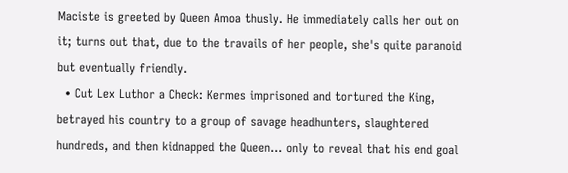Maciste is greeted by Queen Amoa thusly. He immediately calls her out on it; turns out that, due to the travails of her people, she's quite paranoid but eventually friendly.
  • Cut Lex Luthor a Check: Kermes imprisoned and tortured the King, betrayed his country to a group of savage headhunters, slaughtered hundreds, and then kidnapped the Queen... only to reveal that his end goal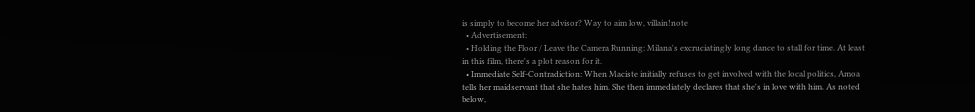is simply to become her advisor? Way to aim low, villain!note
  • Advertisement:
  • Holding the Floor / Leave the Camera Running: Milana's excruciatingly long dance to stall for time. At least in this film, there's a plot reason for it.
  • Immediate Self-Contradiction: When Maciste initially refuses to get involved with the local politics, Amoa tells her maidservant that she hates him. She then immediately declares that she's in love with him. As noted below,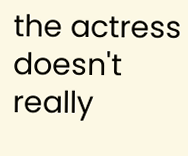the actress doesn't really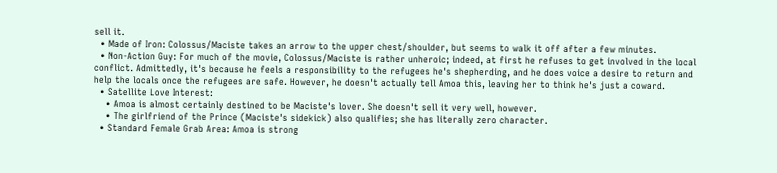sell it.
  • Made of Iron: Colossus/Maciste takes an arrow to the upper chest/shoulder, but seems to walk it off after a few minutes.
  • Non-Action Guy: For much of the movie, Colossus/Maciste is rather unheroic; indeed, at first he refuses to get involved in the local conflict. Admittedly, it's because he feels a responsibility to the refugees he's shepherding, and he does voice a desire to return and help the locals once the refugees are safe. However, he doesn't actually tell Amoa this, leaving her to think he's just a coward.
  • Satellite Love Interest:
    • Amoa is almost certainly destined to be Maciste's lover. She doesn't sell it very well, however.
    • The girlfriend of the Prince (Maciste's sidekick) also qualifies; she has literally zero character.
  • Standard Female Grab Area: Amoa is strong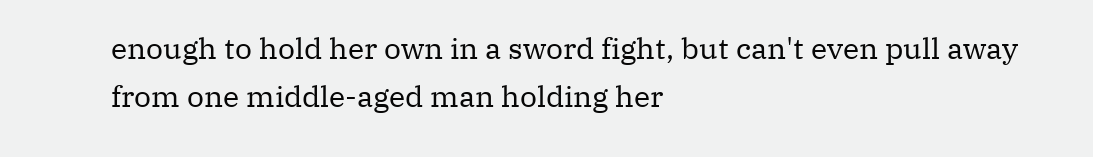enough to hold her own in a sword fight, but can't even pull away from one middle-aged man holding her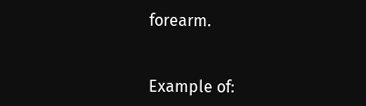forearm.


Example of: